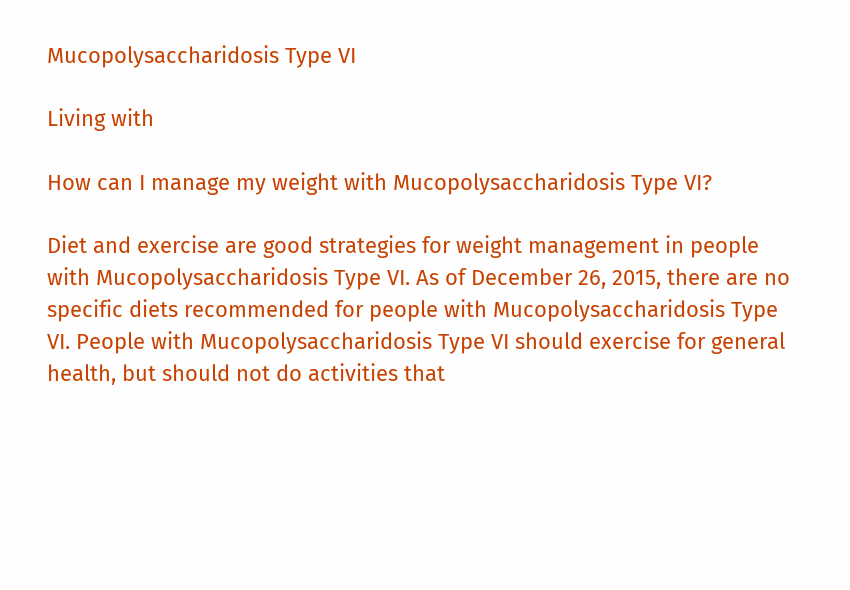Mucopolysaccharidosis Type VI

Living with

How can I manage my weight with Mucopolysaccharidosis Type VI?

Diet and exercise are good strategies for weight management in people with Mucopolysaccharidosis Type VI. As of December 26, 2015, there are no specific diets recommended for people with Mucopolysaccharidosis Type VI. People with Mucopolysaccharidosis Type VI should exercise for general health, but should not do activities that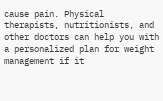cause pain. Physical therapists, nutritionists, and other doctors can help you with a personalized plan for weight management if it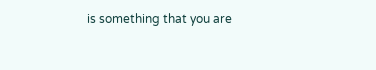is something that you are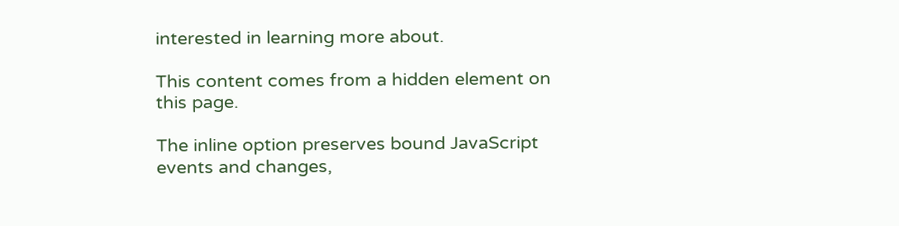interested in learning more about.

This content comes from a hidden element on this page.

The inline option preserves bound JavaScript events and changes,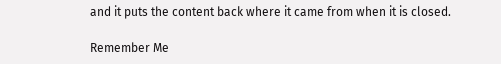and it puts the content back where it came from when it is closed.

Remember Me